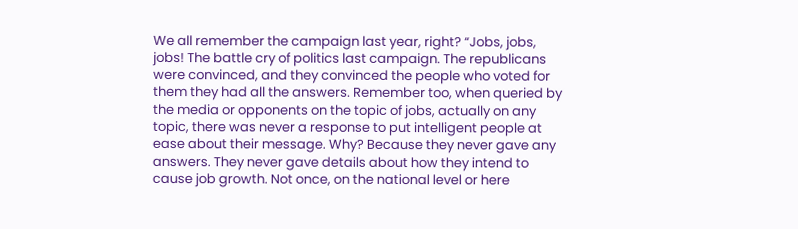We all remember the campaign last year, right? “Jobs, jobs, jobs! The battle cry of politics last campaign. The republicans were convinced, and they convinced the people who voted for them they had all the answers. Remember too, when queried by the media or opponents on the topic of jobs, actually on any topic, there was never a response to put intelligent people at ease about their message. Why? Because they never gave any answers. They never gave details about how they intend to cause job growth. Not once, on the national level or here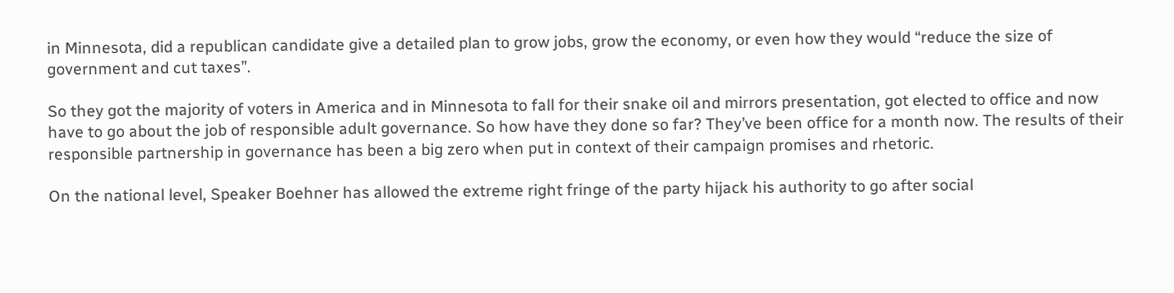in Minnesota, did a republican candidate give a detailed plan to grow jobs, grow the economy, or even how they would “reduce the size of government and cut taxes”.

So they got the majority of voters in America and in Minnesota to fall for their snake oil and mirrors presentation, got elected to office and now have to go about the job of responsible adult governance. So how have they done so far? They’ve been office for a month now. The results of their responsible partnership in governance has been a big zero when put in context of their campaign promises and rhetoric.

On the national level, Speaker Boehner has allowed the extreme right fringe of the party hijack his authority to go after social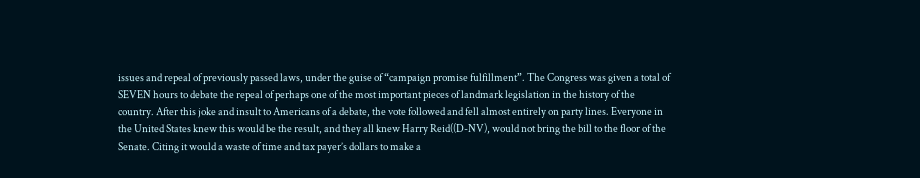issues and repeal of previously passed laws, under the guise of “campaign promise fulfillment”. The Congress was given a total of SEVEN hours to debate the repeal of perhaps one of the most important pieces of landmark legislation in the history of the country. After this joke and insult to Americans of a debate, the vote followed and fell almost entirely on party lines. Everyone in the United States knew this would be the result, and they all knew Harry Reid((D-NV), would not bring the bill to the floor of the Senate. Citing it would a waste of time and tax payer’s dollars to make a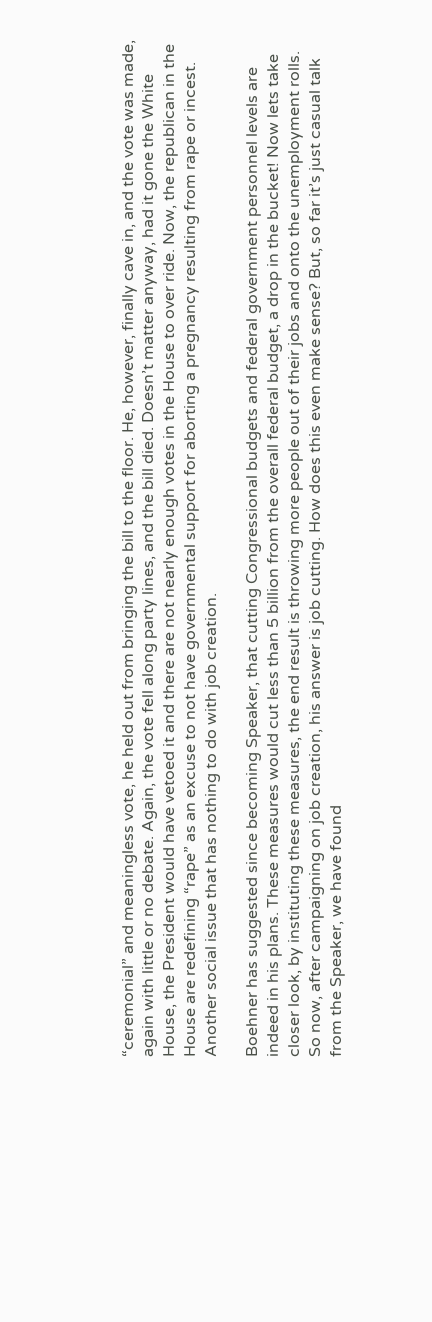“ceremonial” and meaningless vote, he held out from bringing the bill to the floor. He, however, finally cave in, and the vote was made, again with little or no debate. Again, the vote fell along party lines, and the bill died. Doesn’t matter anyway, had it gone the White House, the President would have vetoed it and there are not nearly enough votes in the House to over ride. Now, the republican in the House are redefining “rape” as an excuse to not have governmental support for aborting a pregnancy resulting from rape or incest. Another social issue that has nothing to do with job creation.

Boehner has suggested since becoming Speaker, that cutting Congressional budgets and federal government personnel levels are indeed in his plans. These measures would cut less than 5 billion from the overall federal budget, a drop in the bucket! Now lets take closer look, by instituting these measures, the end result is throwing more people out of their jobs and onto the unemployment rolls. So now, after campaigning on job creation, his answer is job cutting. How does this even make sense? But, so far it’s just casual talk from the Speaker, we have found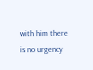with him there is no urgency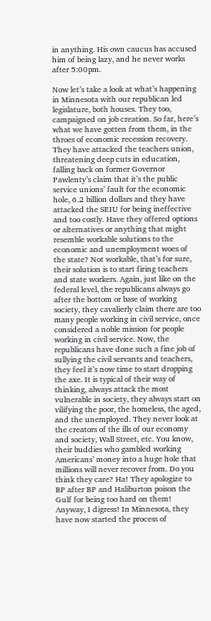in anything. His own caucus has accused him of being lazy, and he never works after 5:00pm.

Now let’s take a look at what’s happening in Minnesota with our republican led legislature, both houses. They too, campaigned on job creation. So far, here’s what we have gotten from them, in the throes of economic recession recovery. They have attacked the teachers union, threatening deep cuts in education, falling back on former Governor Pawlenty’s claim that it’s the public service unions’ fault for the economic hole, 6.2 billion dollars and they have attacked the SEIU for being ineffective and too costly. Have they offered options or alternatives or anything that might resemble workable solutions to the economic and unemployment woes of the state? Not workable, that’s for sure, their solution is to start firing teachers and state workers. Again, just like on the federal level, the republicans always go after the bottom or base of working society, they cavalierly claim there are too many people working in civil service, once considered a noble mission for people working in civil service. Now, the republicans have done such a fine job of sullying the civil servants and teachers, they feel it’s now time to start dropping the axe. It is typical of their way of thinking, always attack the most vulnerable in society, they always start on vilifying the poor, the homeless, the aged, and the unemployed. They never look at the creators of the ills of our economy and society, Wall Street, etc. You know, their buddies who gambled working Americans’ money into a huge hole that millions will never recover from. Do you think they care? Ha! They apologize to BP after BP and Haliburton poison the Gulf for being too hard on them! Anyway, I digress! In Minnesota, they have now started the process of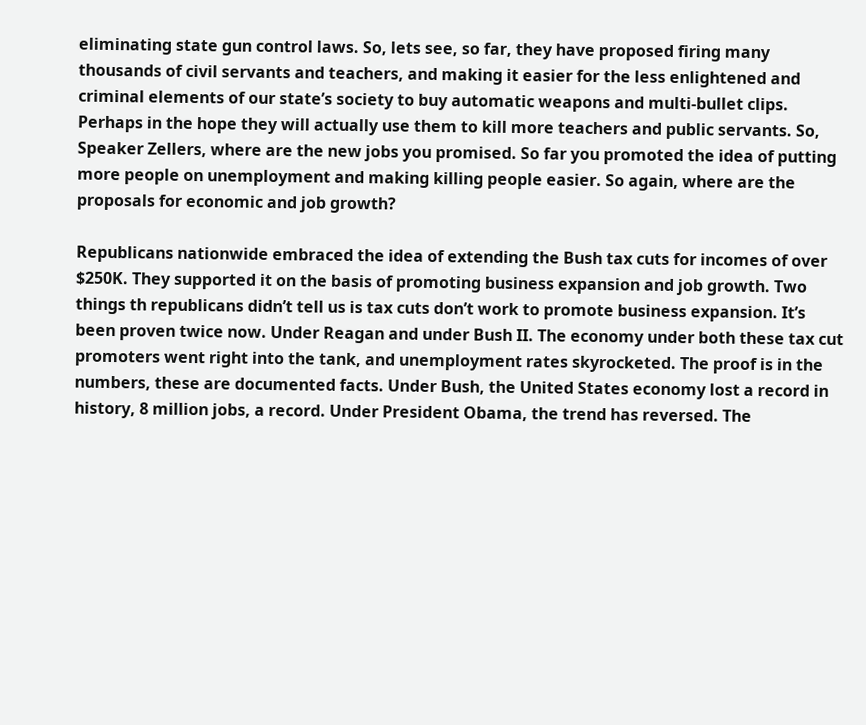eliminating state gun control laws. So, lets see, so far, they have proposed firing many thousands of civil servants and teachers, and making it easier for the less enlightened and criminal elements of our state’s society to buy automatic weapons and multi-bullet clips. Perhaps in the hope they will actually use them to kill more teachers and public servants. So, Speaker Zellers, where are the new jobs you promised. So far you promoted the idea of putting more people on unemployment and making killing people easier. So again, where are the proposals for economic and job growth?

Republicans nationwide embraced the idea of extending the Bush tax cuts for incomes of over $250K. They supported it on the basis of promoting business expansion and job growth. Two things th republicans didn’t tell us is tax cuts don’t work to promote business expansion. It’s been proven twice now. Under Reagan and under Bush II. The economy under both these tax cut promoters went right into the tank, and unemployment rates skyrocketed. The proof is in the numbers, these are documented facts. Under Bush, the United States economy lost a record in history, 8 million jobs, a record. Under President Obama, the trend has reversed. The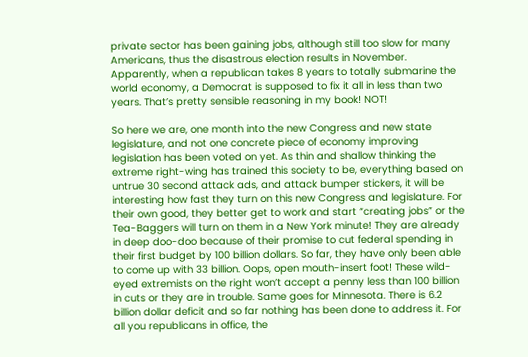private sector has been gaining jobs, although still too slow for many Americans, thus the disastrous election results in November. Apparently, when a republican takes 8 years to totally submarine the world economy, a Democrat is supposed to fix it all in less than two years. That’s pretty sensible reasoning in my book! NOT!

So here we are, one month into the new Congress and new state legislature, and not one concrete piece of economy improving legislation has been voted on yet. As thin and shallow thinking the extreme right-wing has trained this society to be, everything based on untrue 30 second attack ads, and attack bumper stickers, it will be interesting how fast they turn on this new Congress and legislature. For their own good, they better get to work and start “creating jobs” or the Tea-Baggers will turn on them in a New York minute! They are already in deep doo-doo because of their promise to cut federal spending in their first budget by 100 billion dollars. So far, they have only been able to come up with 33 billion. Oops, open mouth-insert foot! These wild-eyed extremists on the right won’t accept a penny less than 100 billion in cuts or they are in trouble. Same goes for Minnesota. There is 6.2 billion dollar deficit and so far nothing has been done to address it. For all you republicans in office, the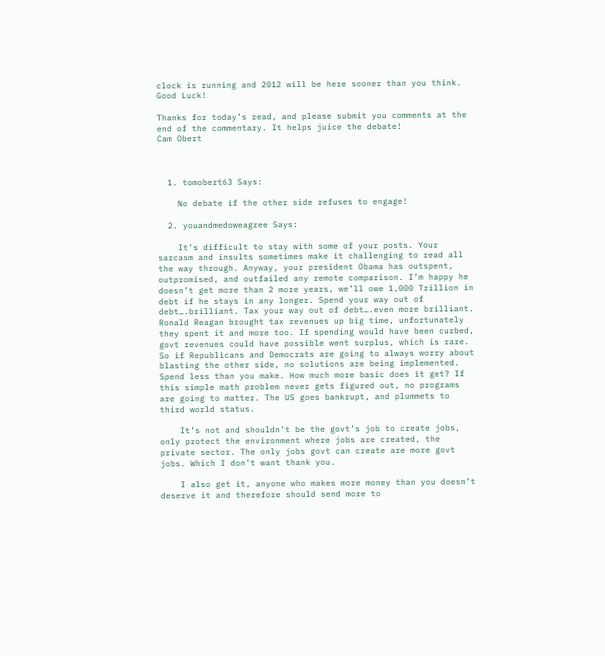clock is running and 2012 will be here sooner than you think. Good Luck!

Thanks for today’s read, and please submit you comments at the end of the commentary. It helps juice the debate!
Cam Obert



  1. tomobert63 Says:

    No debate if the other side refuses to engage!

  2. youandmedoweagree Says:

    It’s difficult to stay with some of your posts. Your sarcasm and insults sometimes make it challenging to read all the way through. Anyway, your president Obama has outspent, outpromised, and outfailed any remote comparison. I’m happy he doesn’t get more than 2 more years, we’ll owe 1,000 Trillion in debt if he stays in any longer. Spend your way out of debt….brilliant. Tax your way out of debt….even more brilliant. Ronald Reagan brought tax revenues up big time, unfortunately they spent it and more too. If spending would have been curbed, govt revenues could have possible went surplus, which is rare. So if Republicans and Democrats are going to always worry about blasting the other side, no solutions are being implemented. Spend less than you make. How much more basic does it get? If this simple math problem never gets figured out, no programs are going to matter. The US goes bankrupt, and plummets to third world status.

    It’s not and shouldn’t be the govt’s job to create jobs, only protect the environment where jobs are created, the private sector. The only jobs govt can create are more govt jobs. Which I don’t want thank you.

    I also get it, anyone who makes more money than you doesn’t deserve it and therefore should send more to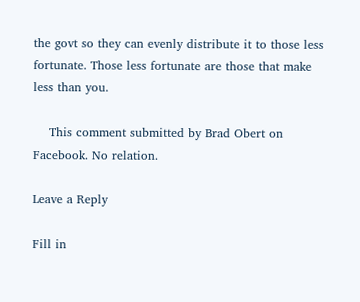the govt so they can evenly distribute it to those less fortunate. Those less fortunate are those that make less than you.

    This comment submitted by Brad Obert on Facebook. No relation.

Leave a Reply

Fill in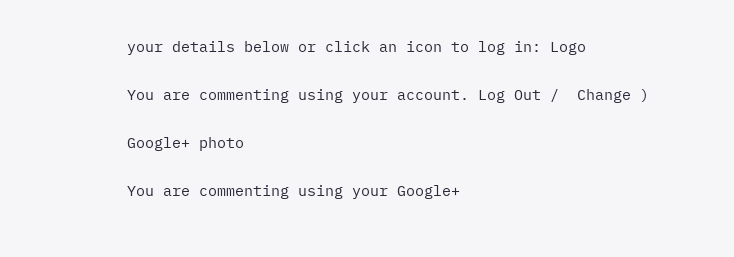your details below or click an icon to log in: Logo

You are commenting using your account. Log Out /  Change )

Google+ photo

You are commenting using your Google+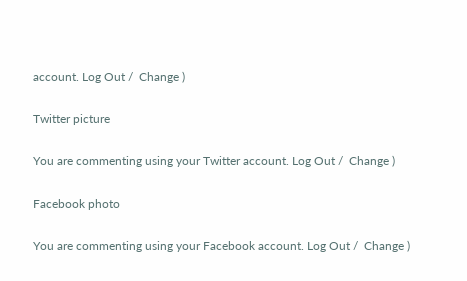account. Log Out /  Change )

Twitter picture

You are commenting using your Twitter account. Log Out /  Change )

Facebook photo

You are commenting using your Facebook account. Log Out /  Change )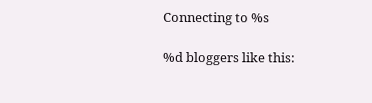Connecting to %s

%d bloggers like this: